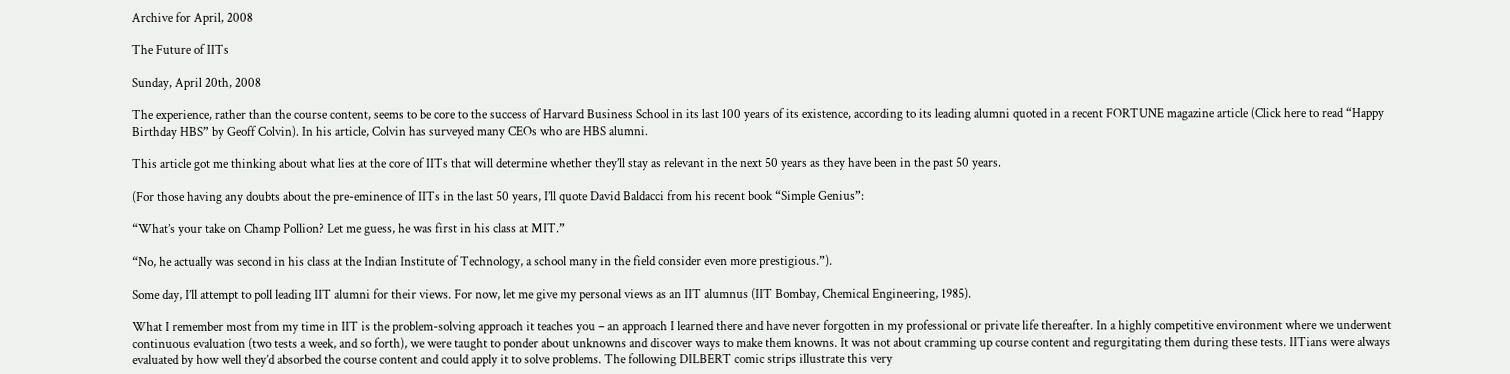Archive for April, 2008

The Future of IITs

Sunday, April 20th, 2008

The experience, rather than the course content, seems to be core to the success of Harvard Business School in its last 100 years of its existence, according to its leading alumni quoted in a recent FORTUNE magazine article (Click here to read “Happy Birthday HBS” by Geoff Colvin). In his article, Colvin has surveyed many CEOs who are HBS alumni.

This article got me thinking about what lies at the core of IITs that will determine whether they’ll stay as relevant in the next 50 years as they have been in the past 50 years.

(For those having any doubts about the pre-eminence of IITs in the last 50 years, I’ll quote David Baldacci from his recent book “Simple Genius”:

“What’s your take on Champ Pollion? Let me guess, he was first in his class at MIT.”

“No, he actually was second in his class at the Indian Institute of Technology, a school many in the field consider even more prestigious.”).

Some day, I’ll attempt to poll leading IIT alumni for their views. For now, let me give my personal views as an IIT alumnus (IIT Bombay, Chemical Engineering, 1985).

What I remember most from my time in IIT is the problem-solving approach it teaches you – an approach I learned there and have never forgotten in my professional or private life thereafter. In a highly competitive environment where we underwent continuous evaluation (two tests a week, and so forth), we were taught to ponder about unknowns and discover ways to make them knowns. It was not about cramming up course content and regurgitating them during these tests. IITians were always evaluated by how well they’d absorbed the course content and could apply it to solve problems. The following DILBERT comic strips illustrate this very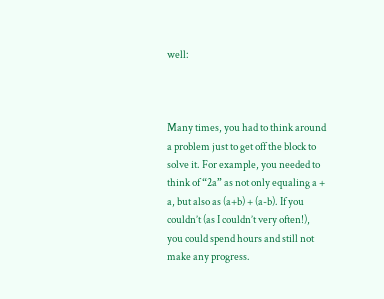well:



Many times, you had to think around a problem just to get off the block to solve it. For example, you needed to think of “2a” as not only equaling a + a, but also as (a+b) + (a-b). If you couldn’t (as I couldn’t very often!), you could spend hours and still not make any progress.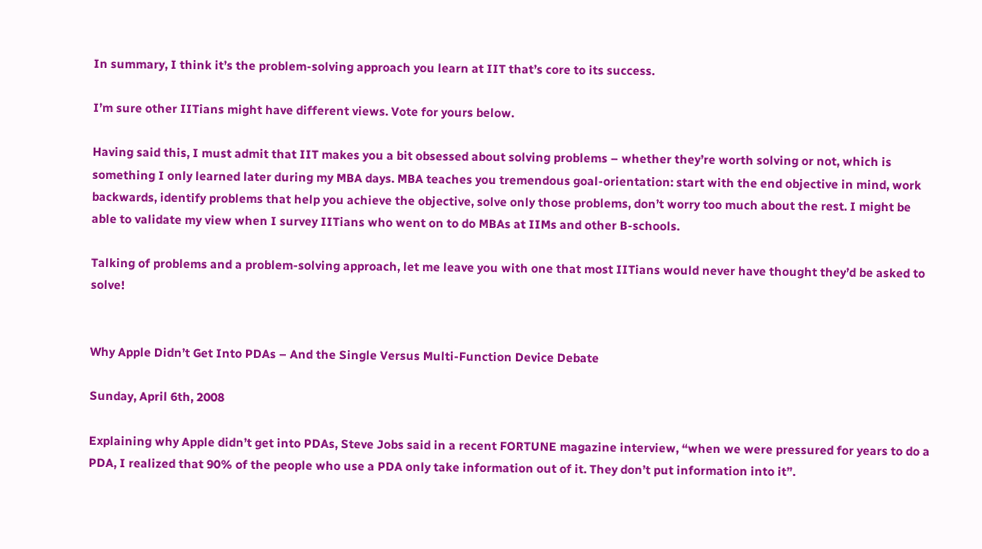In summary, I think it’s the problem-solving approach you learn at IIT that’s core to its success.

I’m sure other IITians might have different views. Vote for yours below.

Having said this, I must admit that IIT makes you a bit obsessed about solving problems – whether they’re worth solving or not, which is something I only learned later during my MBA days. MBA teaches you tremendous goal-orientation: start with the end objective in mind, work backwards, identify problems that help you achieve the objective, solve only those problems, don’t worry too much about the rest. I might be able to validate my view when I survey IITians who went on to do MBAs at IIMs and other B-schools.

Talking of problems and a problem-solving approach, let me leave you with one that most IITians would never have thought they’d be asked to solve!


Why Apple Didn’t Get Into PDAs – And the Single Versus Multi-Function Device Debate

Sunday, April 6th, 2008

Explaining why Apple didn’t get into PDAs, Steve Jobs said in a recent FORTUNE magazine interview, “when we were pressured for years to do a PDA, I realized that 90% of the people who use a PDA only take information out of it. They don’t put information into it”.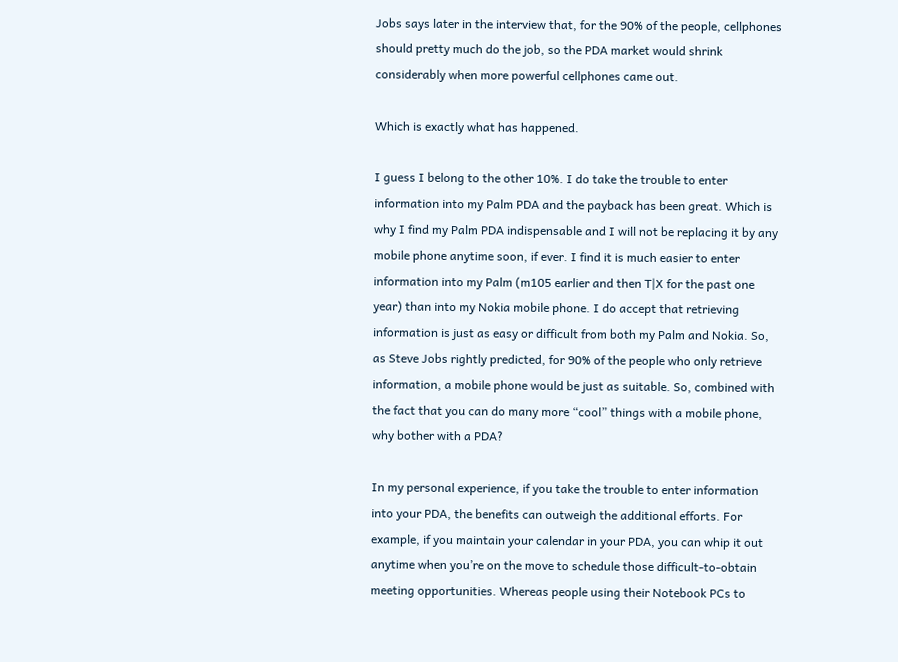Jobs says later in the interview that, for the 90% of the people, cellphones should pretty much do the job, so the PDA market would shrink considerably when more powerful cellphones came out.

Which is exactly what has happened.

I guess I belong to the other 10%. I do take the trouble to enter information into my Palm PDA and the payback has been great. Which is why I find my Palm PDA indispensable and I will not be replacing it by any mobile phone anytime soon, if ever. I find it is much easier to enter information into my Palm (m105 earlier and then T|X for the past one year) than into my Nokia mobile phone. I do accept that retrieving information is just as easy or difficult from both my Palm and Nokia. So, as Steve Jobs rightly predicted, for 90% of the people who only retrieve information, a mobile phone would be just as suitable. So, combined with the fact that you can do many more “cool” things with a mobile phone, why bother with a PDA?

In my personal experience, if you take the trouble to enter information into your PDA, the benefits can outweigh the additional efforts. For example, if you maintain your calendar in your PDA, you can whip it out anytime when you’re on the move to schedule those difficult-to-obtain meeting opportunities. Whereas people using their Notebook PCs to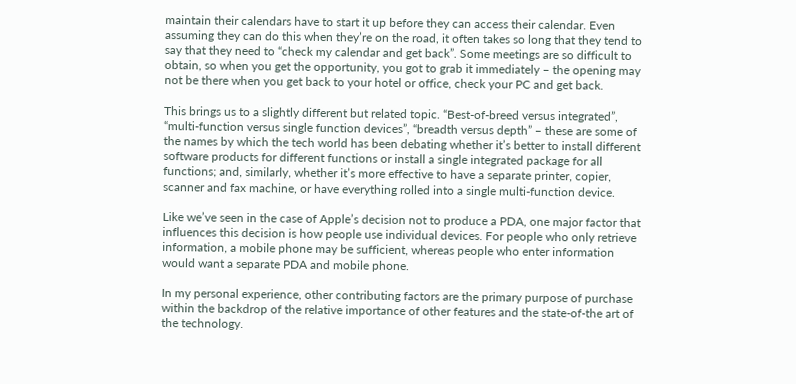maintain their calendars have to start it up before they can access their calendar. Even assuming they can do this when they’re on the road, it often takes so long that they tend to say that they need to “check my calendar and get back”. Some meetings are so difficult to obtain, so when you get the opportunity, you got to grab it immediately – the opening may not be there when you get back to your hotel or office, check your PC and get back.

This brings us to a slightly different but related topic. “Best-of-breed versus integrated”, “multi-function versus single function devices”, “breadth versus depth” – these are some of the names by which the tech world has been debating whether it’s better to install different software products for different functions or install a single integrated package for all functions; and, similarly, whether it’s more effective to have a separate printer, copier, scanner and fax machine, or have everything rolled into a single multi-function device.

Like we’ve seen in the case of Apple’s decision not to produce a PDA, one major factor that influences this decision is how people use individual devices. For people who only retrieve information, a mobile phone may be sufficient, whereas people who enter information would want a separate PDA and mobile phone.

In my personal experience, other contributing factors are the primary purpose of purchase within the backdrop of the relative importance of other features and the state-of-the art of the technology.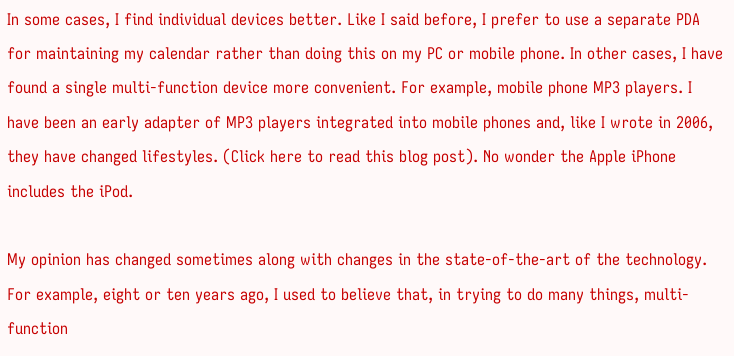In some cases, I find individual devices better. Like I said before, I prefer to use a separate PDA for maintaining my calendar rather than doing this on my PC or mobile phone. In other cases, I have found a single multi-function device more convenient. For example, mobile phone MP3 players. I have been an early adapter of MP3 players integrated into mobile phones and, like I wrote in 2006, they have changed lifestyles. (Click here to read this blog post). No wonder the Apple iPhone includes the iPod.

My opinion has changed sometimes along with changes in the state-of-the-art of the technology. For example, eight or ten years ago, I used to believe that, in trying to do many things, multi-function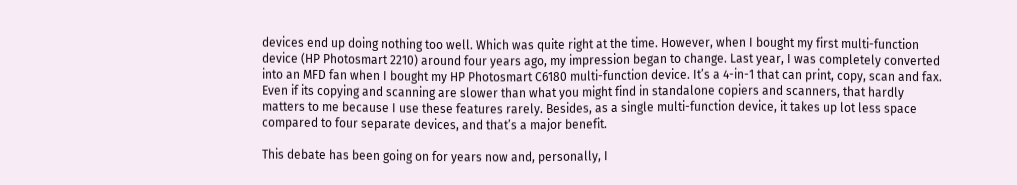devices end up doing nothing too well. Which was quite right at the time. However, when I bought my first multi-function device (HP Photosmart 2210) around four years ago, my impression began to change. Last year, I was completely converted into an MFD fan when I bought my HP Photosmart C6180 multi-function device. It’s a 4-in-1 that can print, copy, scan and fax. Even if its copying and scanning are slower than what you might find in standalone copiers and scanners, that hardly matters to me because I use these features rarely. Besides, as a single multi-function device, it takes up lot less space compared to four separate devices, and that’s a major benefit.

This debate has been going on for years now and, personally, I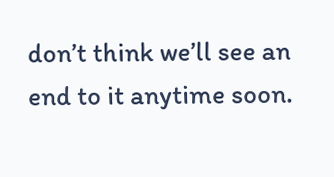don’t think we’ll see an end to it anytime soon.